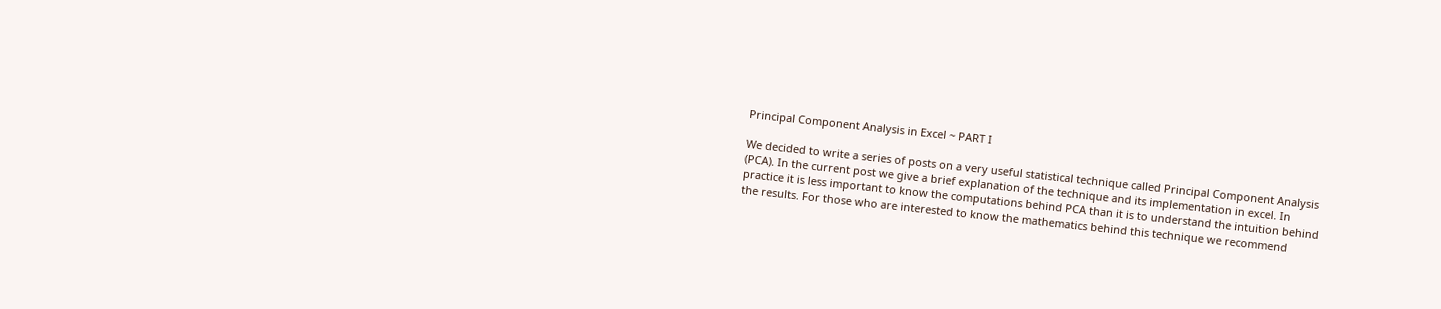Principal Component Analysis in Excel ~ PART I

We decided to write a series of posts on a very useful statistical technique called Principal Component Analysis (PCA). In the current post we give a brief explanation of the technique and its implementation in excel. In practice it is less important to know the computations behind PCA than it is to understand the intuition behind the results. For those who are interested to know the mathematics behind this technique we recommend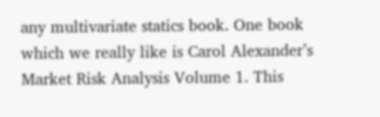any multivariate statics book. One book which we really like is Carol Alexander’s Market Risk Analysis Volume 1. This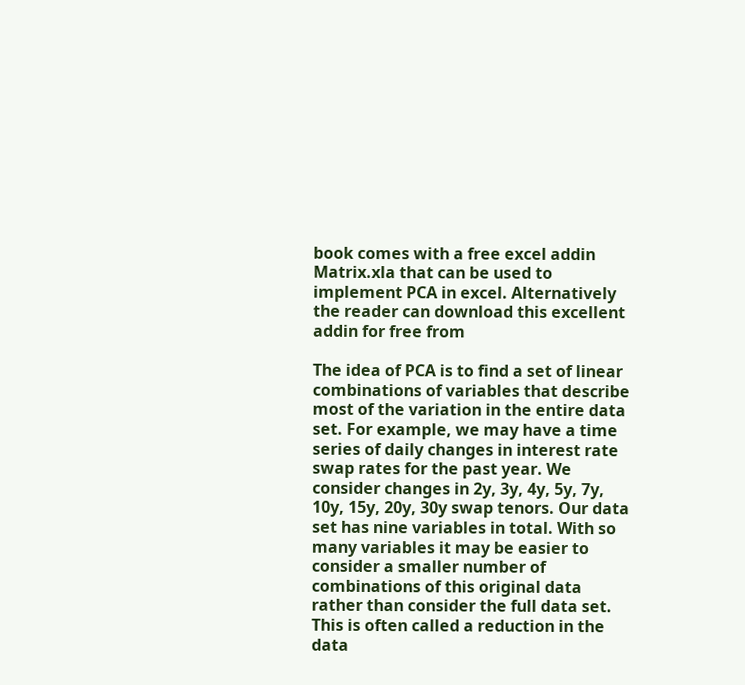book comes with a free excel addin Matrix.xla that can be used to implement PCA in excel. Alternatively the reader can download this excellent addin for free from

The idea of PCA is to find a set of linear combinations of variables that describe most of the variation in the entire data set. For example, we may have a time series of daily changes in interest rate swap rates for the past year. We consider changes in 2y, 3y, 4y, 5y, 7y, 10y, 15y, 20y, 30y swap tenors. Our data set has nine variables in total. With so many variables it may be easier to consider a smaller number of combinations of this original data rather than consider the full data set. This is often called a reduction in the data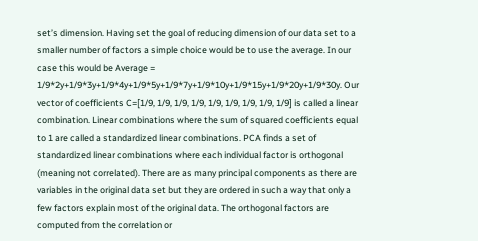set’s dimension. Having set the goal of reducing dimension of our data set to a smaller number of factors a simple choice would be to use the average. In our case this would be Average = 1/9*2y+1/9*3y+1/9*4y+1/9*5y+1/9*7y+1/9*10y+1/9*15y+1/9*20y+1/9*30y. Our vector of coefficients C=[1/9, 1/9, 1/9, 1/9, 1/9, 1/9, 1/9, 1/9, 1/9] is called a linear combination. Linear combinations where the sum of squared coefficients equal to 1 are called a standardized linear combinations. PCA finds a set of standardized linear combinations where each individual factor is orthogonal (meaning not correlated). There are as many principal components as there are variables in the original data set but they are ordered in such a way that only a few factors explain most of the original data. The orthogonal factors are computed from the correlation or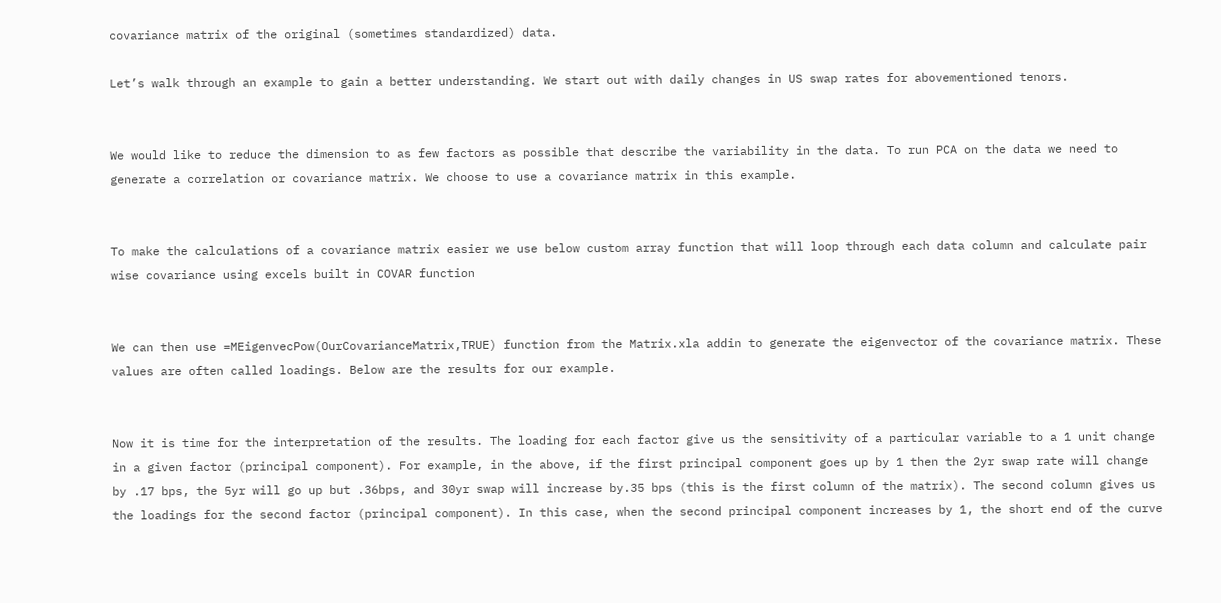covariance matrix of the original (sometimes standardized) data.

Let’s walk through an example to gain a better understanding. We start out with daily changes in US swap rates for abovementioned tenors.


We would like to reduce the dimension to as few factors as possible that describe the variability in the data. To run PCA on the data we need to generate a correlation or covariance matrix. We choose to use a covariance matrix in this example.


To make the calculations of a covariance matrix easier we use below custom array function that will loop through each data column and calculate pair wise covariance using excels built in COVAR function


We can then use =MEigenvecPow(OurCovarianceMatrix,TRUE) function from the Matrix.xla addin to generate the eigenvector of the covariance matrix. These values are often called loadings. Below are the results for our example.


Now it is time for the interpretation of the results. The loading for each factor give us the sensitivity of a particular variable to a 1 unit change in a given factor (principal component). For example, in the above, if the first principal component goes up by 1 then the 2yr swap rate will change by .17 bps, the 5yr will go up but .36bps, and 30yr swap will increase by.35 bps (this is the first column of the matrix). The second column gives us the loadings for the second factor (principal component). In this case, when the second principal component increases by 1, the short end of the curve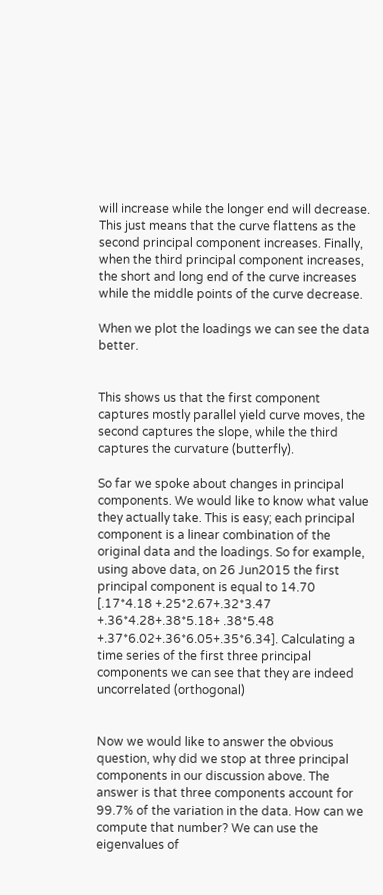will increase while the longer end will decrease. This just means that the curve flattens as the second principal component increases. Finally, when the third principal component increases, the short and long end of the curve increases while the middle points of the curve decrease.

When we plot the loadings we can see the data better.


This shows us that the first component captures mostly parallel yield curve moves, the second captures the slope, while the third captures the curvature (butterfly).

So far we spoke about changes in principal components. We would like to know what value they actually take. This is easy; each principal component is a linear combination of the original data and the loadings. So for example, using above data, on 26 Jun2015 the first principal component is equal to 14.70 [.17*4.18 +.25*2.67+.32*3.47 +.36*4.28+.38*5.18+ .38*5.48 +.37*6.02+.36*6.05+.35*6.34]. Calculating a time series of the first three principal components we can see that they are indeed uncorrelated (orthogonal)


Now we would like to answer the obvious question, why did we stop at three principal components in our discussion above. The answer is that three components account for 99.7% of the variation in the data. How can we compute that number? We can use the eigenvalues of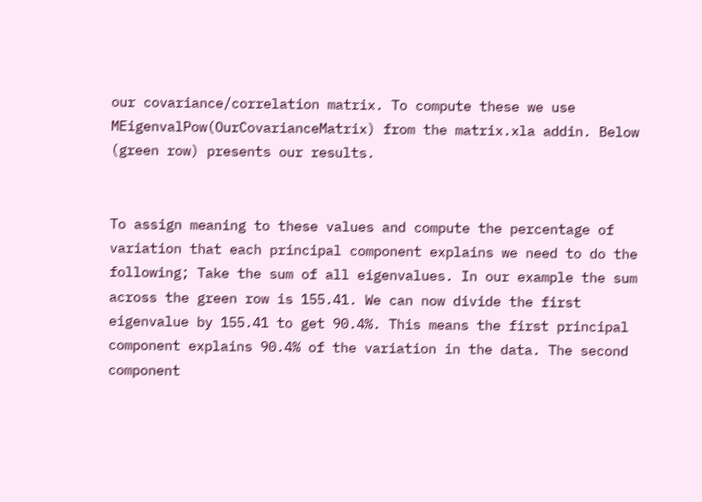our covariance/correlation matrix. To compute these we use MEigenvalPow(OurCovarianceMatrix) from the matrix.xla addin. Below (green row) presents our results.


To assign meaning to these values and compute the percentage of variation that each principal component explains we need to do the following; Take the sum of all eigenvalues. In our example the sum across the green row is 155.41. We can now divide the first eigenvalue by 155.41 to get 90.4%. This means the first principal component explains 90.4% of the variation in the data. The second component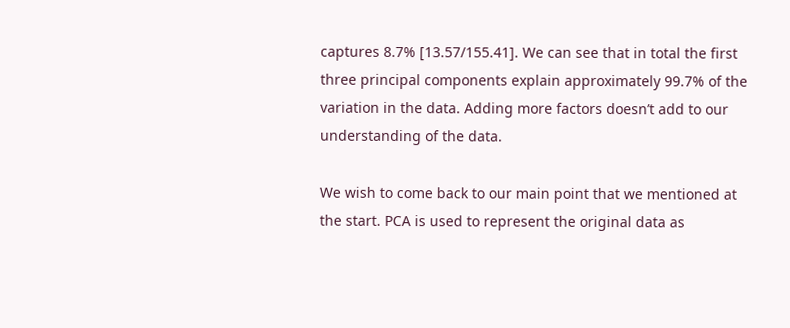captures 8.7% [13.57/155.41]. We can see that in total the first three principal components explain approximately 99.7% of the variation in the data. Adding more factors doesn’t add to our understanding of the data.

We wish to come back to our main point that we mentioned at the start. PCA is used to represent the original data as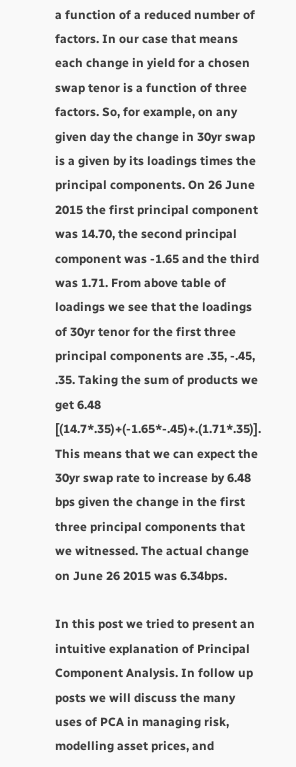a function of a reduced number of factors. In our case that means each change in yield for a chosen swap tenor is a function of three factors. So, for example, on any given day the change in 30yr swap is a given by its loadings times the principal components. On 26 June 2015 the first principal component was 14.70, the second principal component was -1.65 and the third was 1.71. From above table of loadings we see that the loadings of 30yr tenor for the first three principal components are .35, -.45, .35. Taking the sum of products we get 6.48 [(14.7*.35)+(-1.65*-.45)+.(1.71*.35)]. This means that we can expect the 30yr swap rate to increase by 6.48 bps given the change in the first three principal components that we witnessed. The actual change on June 26 2015 was 6.34bps.

In this post we tried to present an intuitive explanation of Principal Component Analysis. In follow up posts we will discuss the many uses of PCA in managing risk, modelling asset prices, and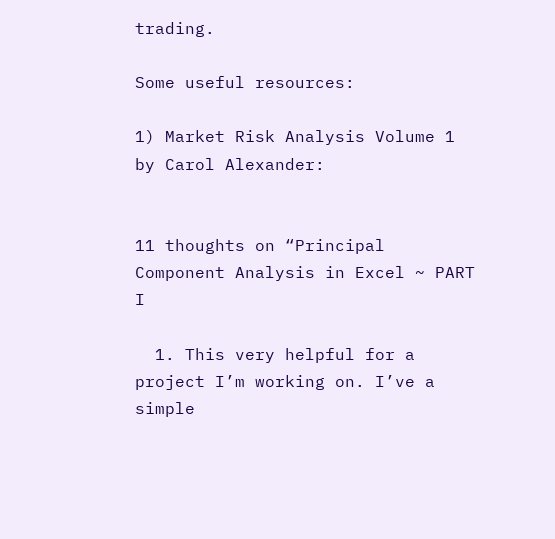trading.

Some useful resources:

1) Market Risk Analysis Volume 1 by Carol Alexander:


11 thoughts on “Principal Component Analysis in Excel ~ PART I

  1. This very helpful for a project I’m working on. I’ve a simple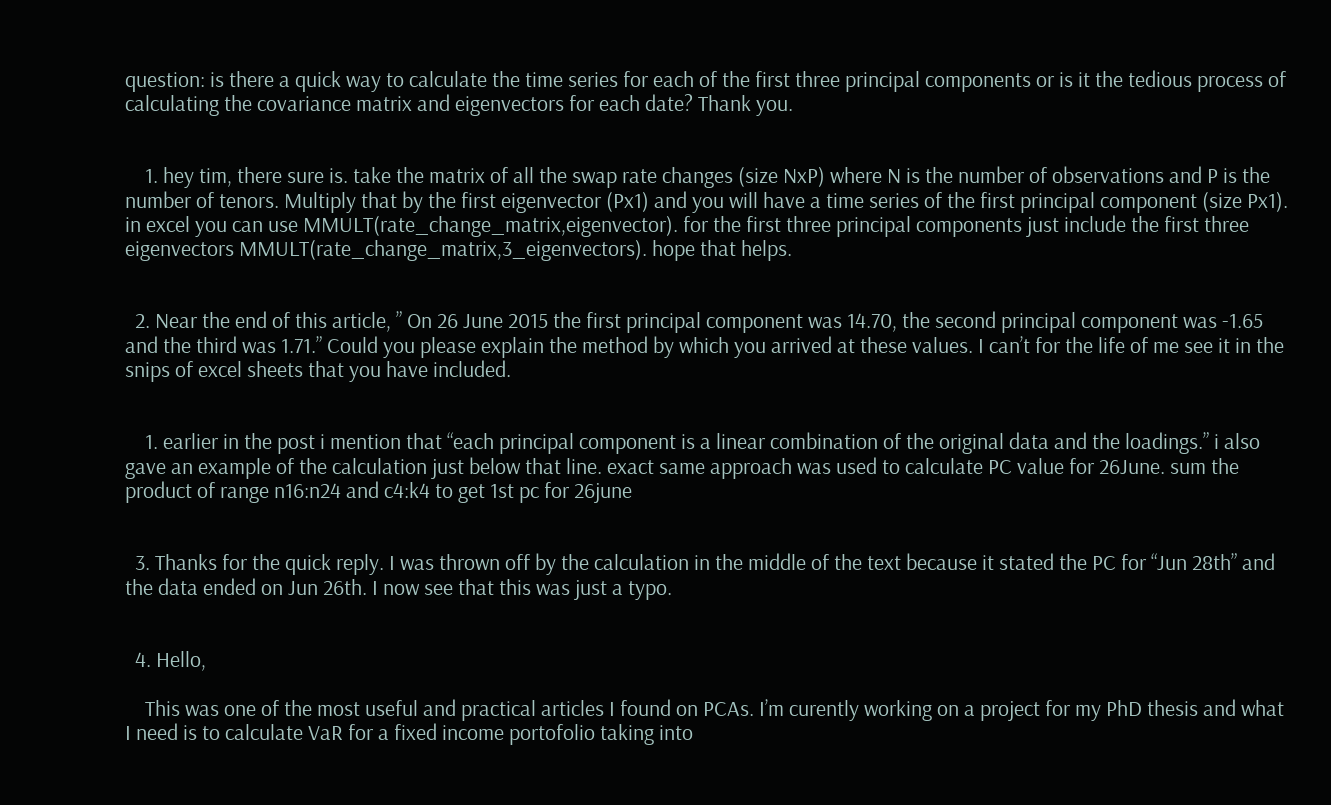question: is there a quick way to calculate the time series for each of the first three principal components or is it the tedious process of calculating the covariance matrix and eigenvectors for each date? Thank you.


    1. hey tim, there sure is. take the matrix of all the swap rate changes (size NxP) where N is the number of observations and P is the number of tenors. Multiply that by the first eigenvector (Px1) and you will have a time series of the first principal component (size Px1). in excel you can use MMULT(rate_change_matrix,eigenvector). for the first three principal components just include the first three eigenvectors MMULT(rate_change_matrix,3_eigenvectors). hope that helps.


  2. Near the end of this article, ” On 26 June 2015 the first principal component was 14.70, the second principal component was -1.65 and the third was 1.71.” Could you please explain the method by which you arrived at these values. I can’t for the life of me see it in the snips of excel sheets that you have included.


    1. earlier in the post i mention that “each principal component is a linear combination of the original data and the loadings.” i also gave an example of the calculation just below that line. exact same approach was used to calculate PC value for 26June. sum the product of range n16:n24 and c4:k4 to get 1st pc for 26june


  3. Thanks for the quick reply. I was thrown off by the calculation in the middle of the text because it stated the PC for “Jun 28th” and the data ended on Jun 26th. I now see that this was just a typo.


  4. Hello,

    This was one of the most useful and practical articles I found on PCAs. I’m curently working on a project for my PhD thesis and what I need is to calculate VaR for a fixed income portofolio taking into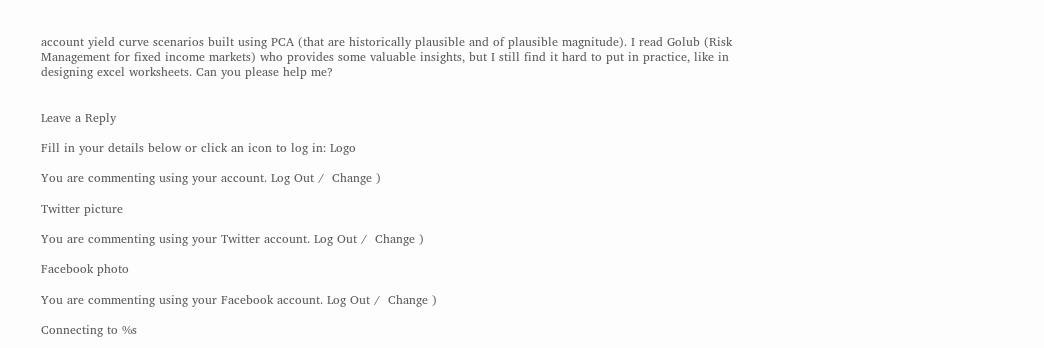account yield curve scenarios built using PCA (that are historically plausible and of plausible magnitude). I read Golub (Risk Management for fixed income markets) who provides some valuable insights, but I still find it hard to put in practice, like in designing excel worksheets. Can you please help me?


Leave a Reply

Fill in your details below or click an icon to log in: Logo

You are commenting using your account. Log Out /  Change )

Twitter picture

You are commenting using your Twitter account. Log Out /  Change )

Facebook photo

You are commenting using your Facebook account. Log Out /  Change )

Connecting to %s